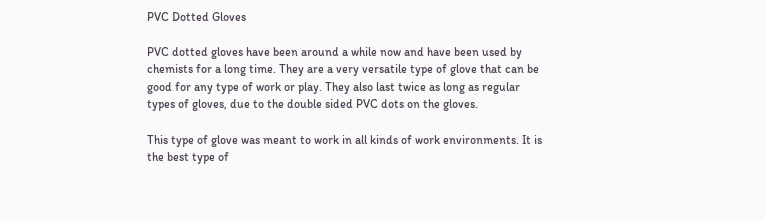PVC Dotted Gloves

PVC dotted gloves have been around a while now and have been used by chemists for a long time. They are a very versatile type of glove that can be good for any type of work or play. They also last twice as long as regular types of gloves, due to the double sided PVC dots on the gloves.

This type of glove was meant to work in all kinds of work environments. It is the best type of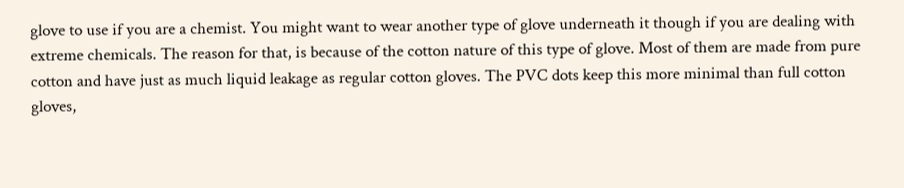glove to use if you are a chemist. You might want to wear another type of glove underneath it though if you are dealing with extreme chemicals. The reason for that, is because of the cotton nature of this type of glove. Most of them are made from pure cotton and have just as much liquid leakage as regular cotton gloves. The PVC dots keep this more minimal than full cotton gloves,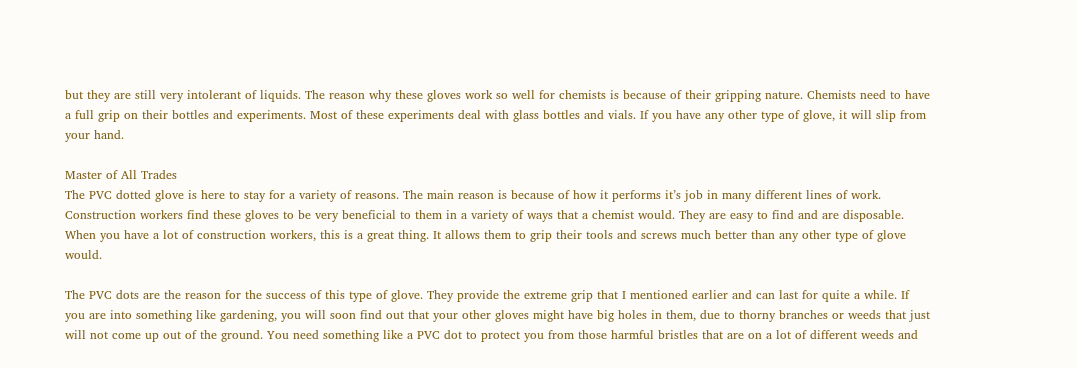but they are still very intolerant of liquids. The reason why these gloves work so well for chemists is because of their gripping nature. Chemists need to have a full grip on their bottles and experiments. Most of these experiments deal with glass bottles and vials. If you have any other type of glove, it will slip from your hand.

Master of All Trades
The PVC dotted glove is here to stay for a variety of reasons. The main reason is because of how it performs it’s job in many different lines of work. Construction workers find these gloves to be very beneficial to them in a variety of ways that a chemist would. They are easy to find and are disposable. When you have a lot of construction workers, this is a great thing. It allows them to grip their tools and screws much better than any other type of glove would.

The PVC dots are the reason for the success of this type of glove. They provide the extreme grip that I mentioned earlier and can last for quite a while. If you are into something like gardening, you will soon find out that your other gloves might have big holes in them, due to thorny branches or weeds that just will not come up out of the ground. You need something like a PVC dot to protect you from those harmful bristles that are on a lot of different weeds and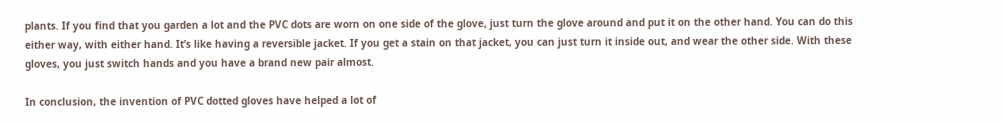plants. If you find that you garden a lot and the PVC dots are worn on one side of the glove, just turn the glove around and put it on the other hand. You can do this either way, with either hand. It’s like having a reversible jacket. If you get a stain on that jacket, you can just turn it inside out, and wear the other side. With these gloves, you just switch hands and you have a brand new pair almost.

In conclusion, the invention of PVC dotted gloves have helped a lot of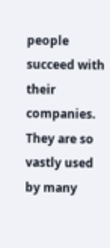people succeed with their companies. They are so vastly used by many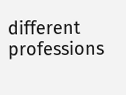different professions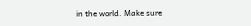in the world. Make sure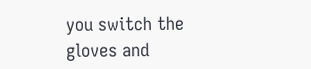you switch the gloves and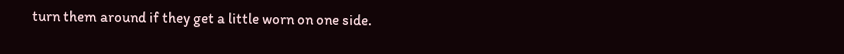turn them around if they get a little worn on one side.